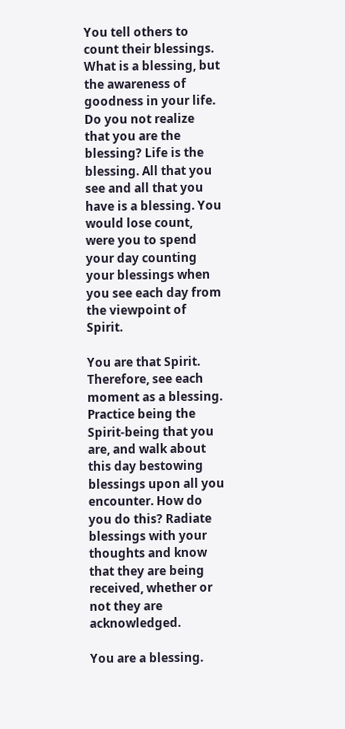You tell others to count their blessings. What is a blessing, but the awareness of goodness in your life. Do you not realize that you are the blessing? Life is the blessing. All that you see and all that you have is a blessing. You would lose count, were you to spend your day counting your blessings when you see each day from the viewpoint of Spirit.

You are that Spirit. Therefore, see each moment as a blessing. Practice being the Spirit-being that you are, and walk about this day bestowing blessings upon all you encounter. How do you do this? Radiate blessings with your thoughts and know that they are being received, whether or not they are acknowledged.

You are a blessing.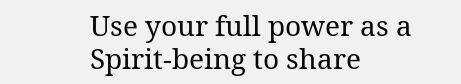Use your full power as a Spirit-being to share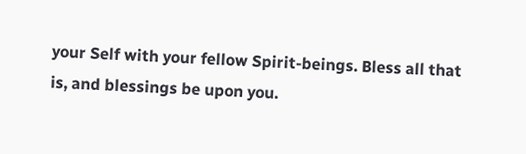your Self with your fellow Spirit-beings. Bless all that is, and blessings be upon you.